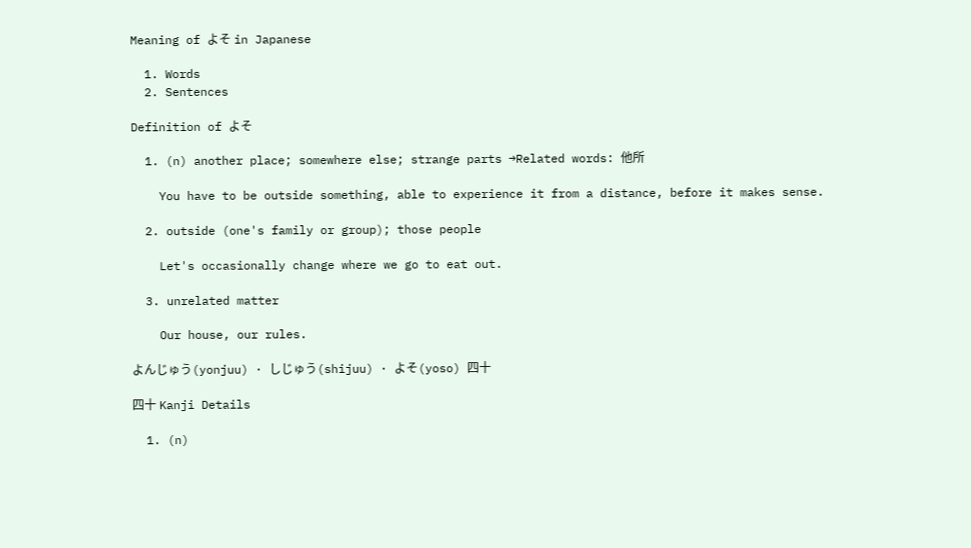Meaning of よそ in Japanese

  1. Words
  2. Sentences

Definition of よそ

  1. (n) another place; somewhere else; strange parts →Related words: 他所

    You have to be outside something, able to experience it from a distance, before it makes sense.

  2. outside (one's family or group); those people

    Let's occasionally change where we go to eat out.

  3. unrelated matter

    Our house, our rules.

よんじゅう(yonjuu) · しじゅう(shijuu) · よそ(yoso) 四十

四十 Kanji Details

  1. (n)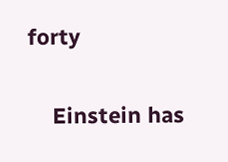forty

    Einstein has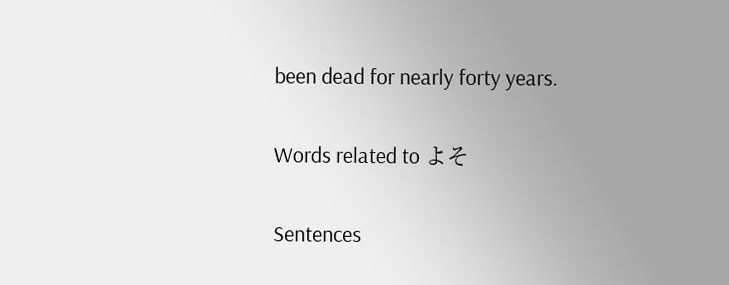been dead for nearly forty years.

Words related to よそ

Sentences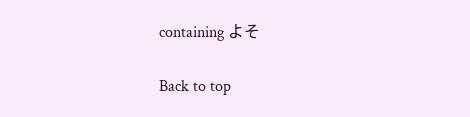containing よそ

Back to top